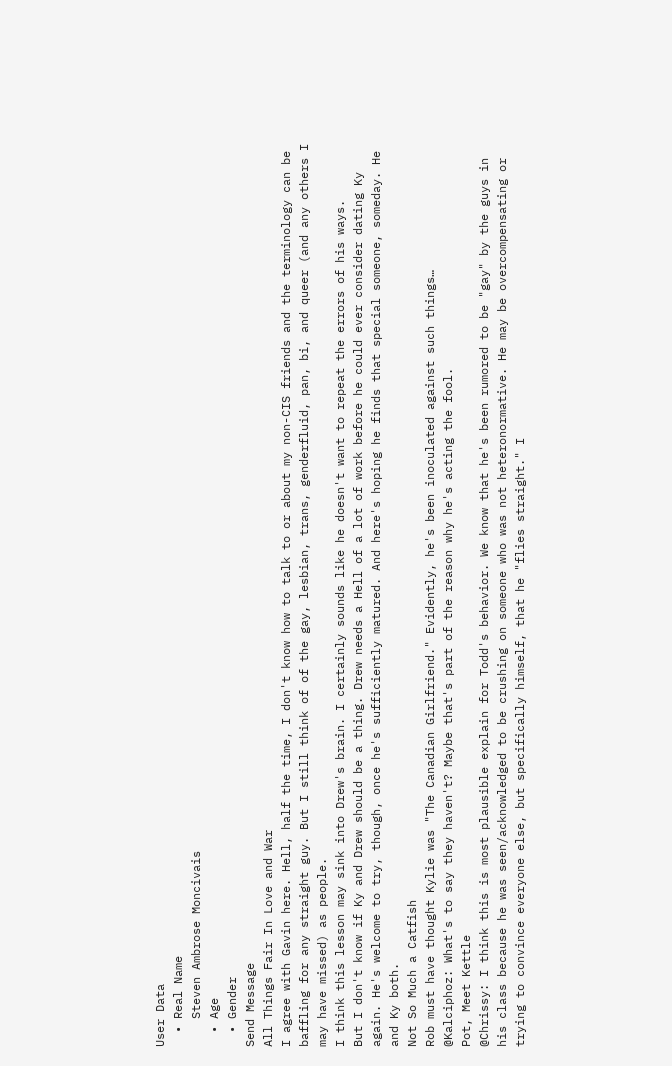User Data
  • Real Name
    Steven Ambrose Moncivais
  • Age
  • Gender
Send Message
All Things Fair In Love and War
I agree with Gavin here. Hell, half the time, I don't know how to talk to or about my non-CIS friends and the terminology can be baffling for any straight guy. But I still think of of the gay, lesbian, trans, genderfluid, pan, bi, and queer (and any others I may have missed) as people.
I think this lesson may sink into Drew's brain. I certainly sounds like he doesn't want to repeat the errors of his ways.
But I don't know if Ky and Drew should be a thing. Drew needs a Hell of a lot of work before he could ever consider dating Ky again. He's welcome to try, though, once he's sufficiently matured. And here's hoping he finds that special someone, someday. He and Ky both.
Not So Much a Catfish
Rob must have thought Kylie was "The Canadian Girlfriend." Evidently, he's been inoculated against such things…
@Kalciphoz: What's to say they haven't? Maybe that's part of the reason why he's acting the fool.
Pot, Meet Kettle
@Chrissy: I think this is most plausible explain for Todd's behavior. We know that he's been rumored to be "gay" by the guys in his class because he was seen/acknowledged to be crushing on someone who was not heteronormative. He may be overcompensating or trying to convince everyone else, but specifically himself, that he "flies straight." I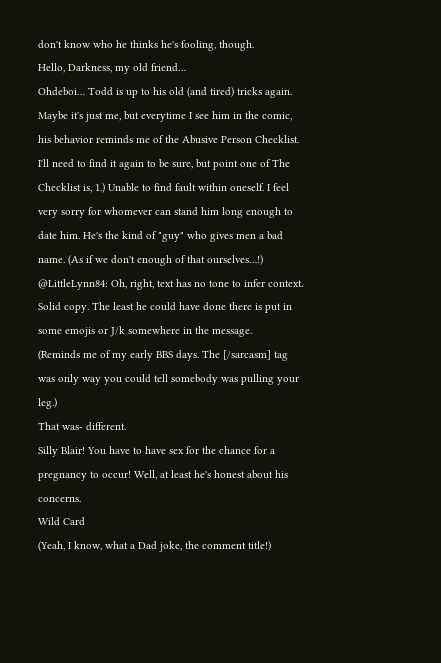don't know who he thinks he's fooling, though.
Hello, Darkness, my old friend…
Ohdeboi… Todd is up to his old (and tired) tricks again. Maybe it's just me, but everytime I see him in the comic, his behavior reminds me of the Abusive Person Checklist. I'll need to find it again to be sure, but point one of The Checklist is, 1.) Unable to find fault within oneself. I feel very sorry for whomever can stand him long enough to date him. He's the kind of "guy" who gives men a bad name. (As if we don't enough of that ourselves…!)
@LittleLynn84: Oh, right, text has no tone to infer context. Solid copy. The least he could have done there is put in some emojis or J/k somewhere in the message.
(Reminds me of my early BBS days. The [/sarcasm] tag was only way you could tell somebody was pulling your leg.)
That was- different.
Silly Blair! You have to have sex for the chance for a pregnancy to occur! Well, at least he's honest about his concerns.
Wild Card
(Yeah, I know, what a Dad joke, the comment title!)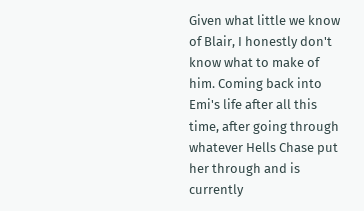Given what little we know of Blair, I honestly don't know what to make of him. Coming back into Emi's life after all this time, after going through whatever Hells Chase put her through and is currently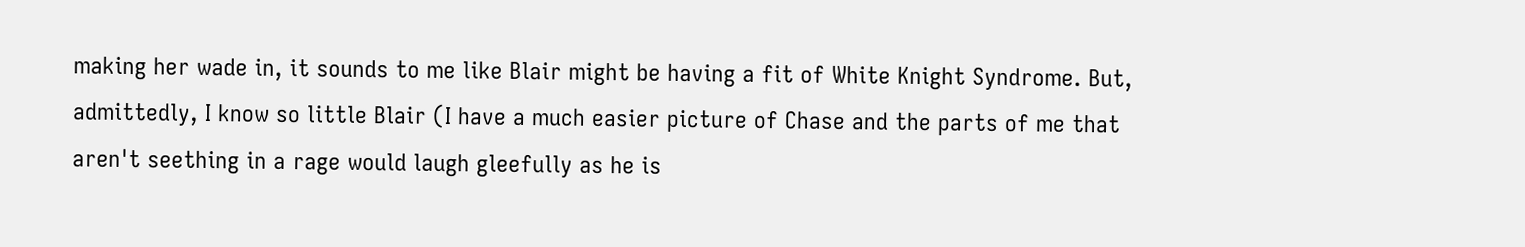making her wade in, it sounds to me like Blair might be having a fit of White Knight Syndrome. But, admittedly, I know so little Blair (I have a much easier picture of Chase and the parts of me that aren't seething in a rage would laugh gleefully as he is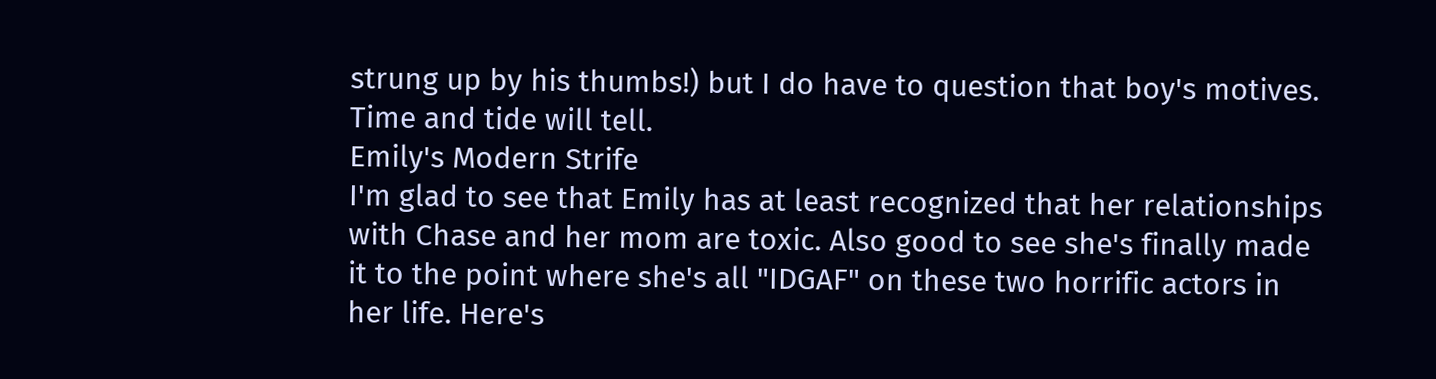strung up by his thumbs!) but I do have to question that boy's motives. Time and tide will tell.
Emily's Modern Strife
I'm glad to see that Emily has at least recognized that her relationships with Chase and her mom are toxic. Also good to see she's finally made it to the point where she's all "IDGAF" on these two horrific actors in her life. Here's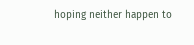hoping neither happen to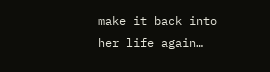make it back into her life again…